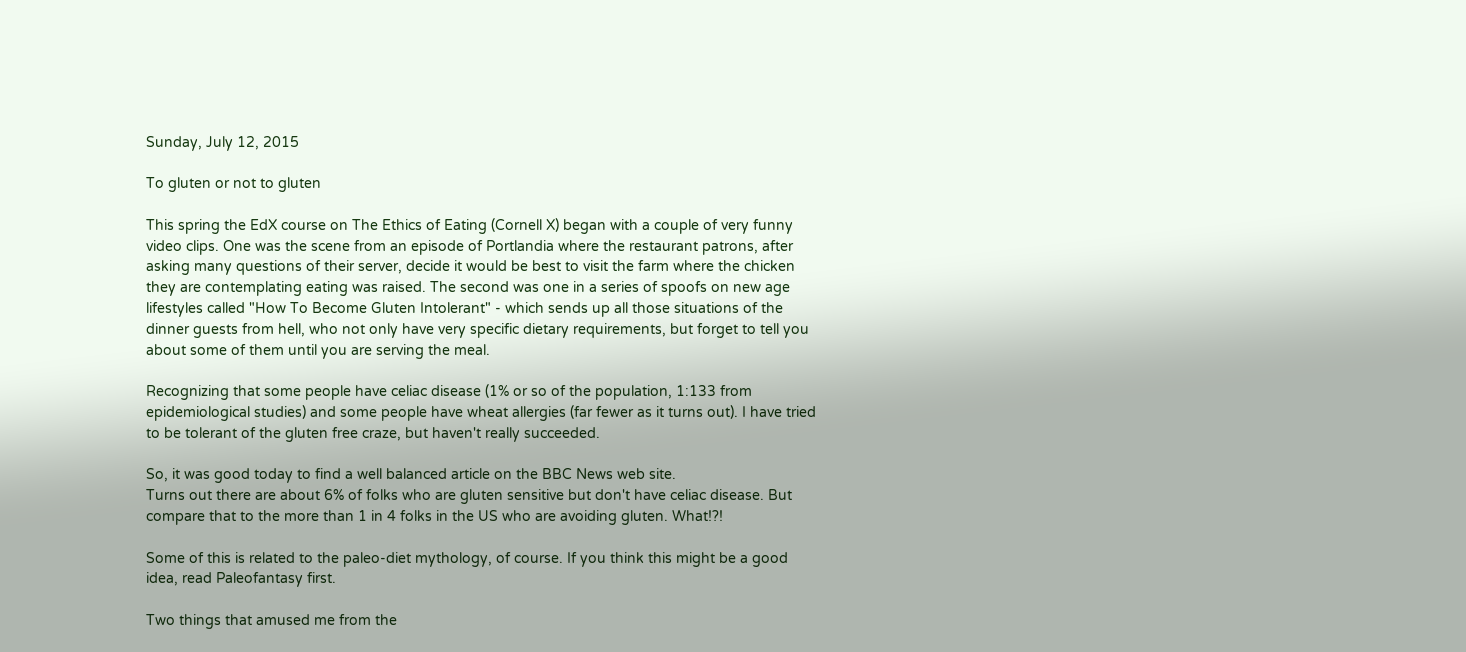Sunday, July 12, 2015

To gluten or not to gluten

This spring the EdX course on The Ethics of Eating (Cornell X) began with a couple of very funny video clips. One was the scene from an episode of Portlandia where the restaurant patrons, after asking many questions of their server, decide it would be best to visit the farm where the chicken they are contemplating eating was raised. The second was one in a series of spoofs on new age lifestyles called "How To Become Gluten Intolerant" - which sends up all those situations of the dinner guests from hell, who not only have very specific dietary requirements, but forget to tell you about some of them until you are serving the meal.

Recognizing that some people have celiac disease (1% or so of the population, 1:133 from epidemiological studies) and some people have wheat allergies (far fewer as it turns out). I have tried to be tolerant of the gluten free craze, but haven't really succeeded.

So, it was good today to find a well balanced article on the BBC News web site.
Turns out there are about 6% of folks who are gluten sensitive but don't have celiac disease. But compare that to the more than 1 in 4 folks in the US who are avoiding gluten. What!?!

Some of this is related to the paleo-diet mythology, of course. If you think this might be a good idea, read Paleofantasy first.

Two things that amused me from the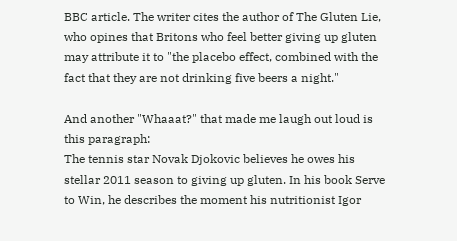BBC article. The writer cites the author of The Gluten Lie, who opines that Britons who feel better giving up gluten may attribute it to "the placebo effect, combined with the fact that they are not drinking five beers a night."

And another "Whaaat?" that made me laugh out loud is this paragraph:
The tennis star Novak Djokovic believes he owes his stellar 2011 season to giving up gluten. In his book Serve to Win, he describes the moment his nutritionist Igor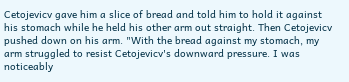Cetojevicv gave him a slice of bread and told him to hold it against his stomach while he held his other arm out straight. Then Cetojevicv pushed down on his arm. "With the bread against my stomach, my arm struggled to resist Cetojevicv's downward pressure. I was noticeably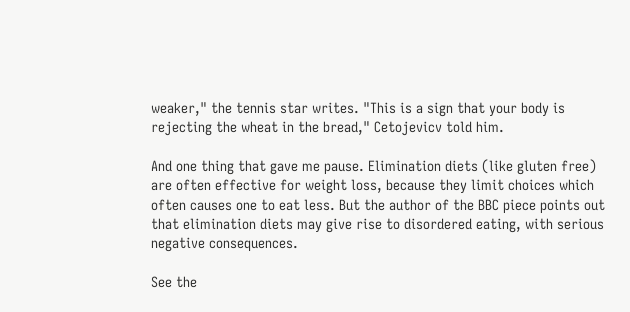weaker," the tennis star writes. "This is a sign that your body is rejecting the wheat in the bread," Cetojevicv told him.

And one thing that gave me pause. Elimination diets (like gluten free) are often effective for weight loss, because they limit choices which often causes one to eat less. But the author of the BBC piece points out that elimination diets may give rise to disordered eating, with serious negative consequences.

See the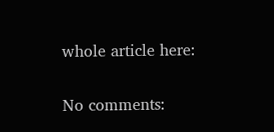whole article here:

No comments: